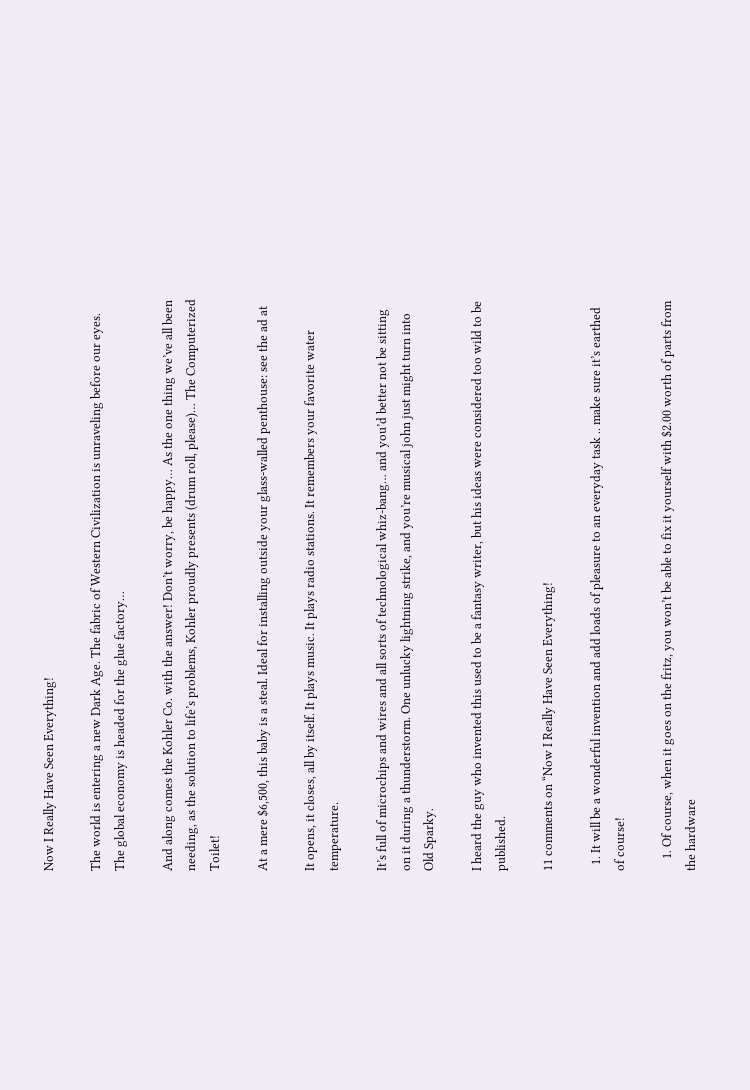Now I Really Have Seen Everything!

The world is entering a new Dark Age. The fabric of Western Civilization is unraveling before our eyes. The global economy is headed for the glue factory…

And along comes the Kohler Co. with the answer! Don’t worry, be happy… As the one thing we’ve all been needing, as the solution to life’s problems, Kohler proudly presents (drum roll, please)… The Computerized Toilet!

At a mere $6,500, this baby is a steal. Ideal for installing outside your glass-walled penthouse: see the ad at

It opens, it closes, all by itself. It plays music. It plays radio stations. It remembers your favorite water temperature.

It’s full of microchips and wires and all sorts of technological whiz-bang… and you’d better not be sitting on it during a thunderstorm. One unlucky lightning strike, and you’re musical john just might turn into Old Sparky.

I heard the guy who invented this used to be a fantasy writer, but his ideas were considered too wild to be published.

11 comments on “Now I Really Have Seen Everything!

  1. It will be a wonderful invention and add loads of pleasure to an everyday task .. make sure it’s earthed of course!

    1. Of course, when it goes on the fritz, you won’t be able to fix it yourself with $2.00 worth of parts from the hardware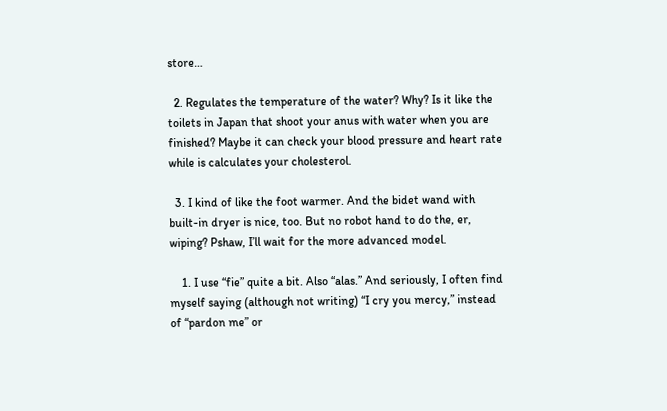store…

  2. Regulates the temperature of the water? Why? Is it like the toilets in Japan that shoot your anus with water when you are finished? Maybe it can check your blood pressure and heart rate while is calculates your cholesterol.

  3. I kind of like the foot warmer. And the bidet wand with built-in dryer is nice, too. But no robot hand to do the, er, wiping? Pshaw, I’ll wait for the more advanced model.

    1. I use “fie” quite a bit. Also “alas.” And seriously, I often find myself saying (although not writing) “I cry you mercy,” instead of “pardon me” or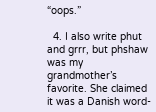“oops.”

  4. I also write phut and grrr, but phshaw was my grandmother’s favorite. She claimed it was a Danish word-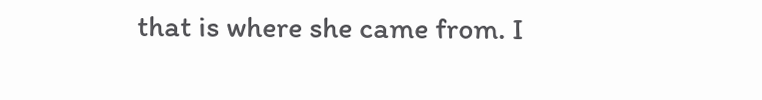that is where she came from. I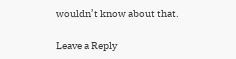wouldn’t know about that.

Leave a Reply